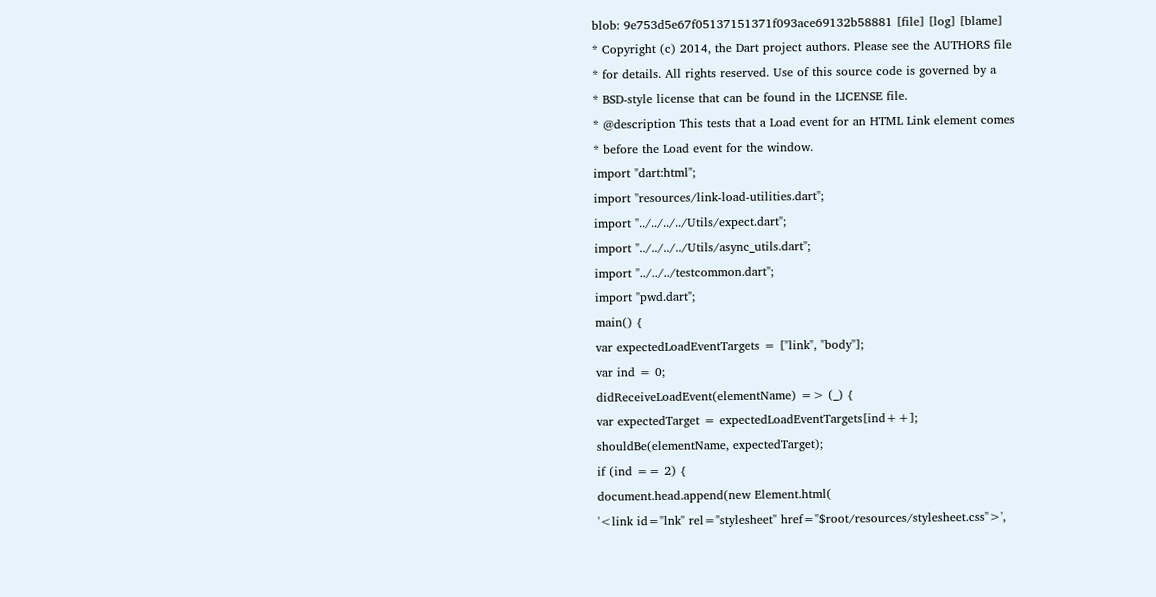blob: 9e753d5e67f05137151371f093ace69132b58881 [file] [log] [blame]
* Copyright (c) 2014, the Dart project authors. Please see the AUTHORS file
* for details. All rights reserved. Use of this source code is governed by a
* BSD-style license that can be found in the LICENSE file.
* @description This tests that a Load event for an HTML Link element comes
* before the Load event for the window.
import "dart:html";
import "resources/link-load-utilities.dart";
import "../../../../Utils/expect.dart";
import "../../../../Utils/async_utils.dart";
import "../../../testcommon.dart";
import "pwd.dart";
main() {
var expectedLoadEventTargets = ["link", "body"];
var ind = 0;
didReceiveLoadEvent(elementName) => (_) {
var expectedTarget = expectedLoadEventTargets[ind++];
shouldBe(elementName, expectedTarget);
if (ind == 2) {
document.head.append(new Element.html(
'<link id="lnk" rel="stylesheet" href="$root/resources/stylesheet.css">',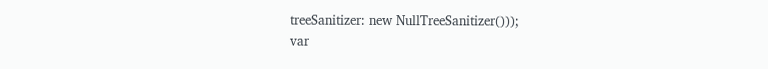treeSanitizer: new NullTreeSanitizer()));
var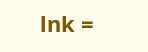lnk =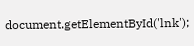document.getElementById('lnk');